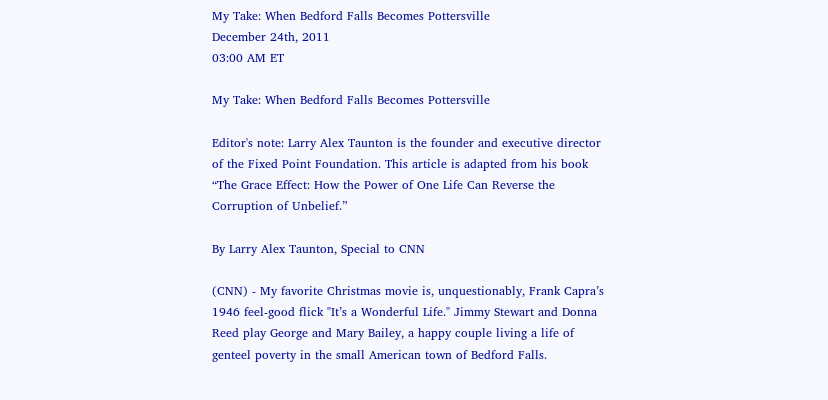My Take: When Bedford Falls Becomes Pottersville
December 24th, 2011
03:00 AM ET

My Take: When Bedford Falls Becomes Pottersville

Editor's note: Larry Alex Taunton is the founder and executive director of the Fixed Point Foundation. This article is adapted from his book “The Grace Effect: How the Power of One Life Can Reverse the Corruption of Unbelief.”

By Larry Alex Taunton, Special to CNN

(CNN) - My favorite Christmas movie is, unquestionably, Frank Capra’s 1946 feel-good flick "It’s a Wonderful Life." Jimmy Stewart and Donna Reed play George and Mary Bailey, a happy couple living a life of genteel poverty in the small American town of Bedford Falls.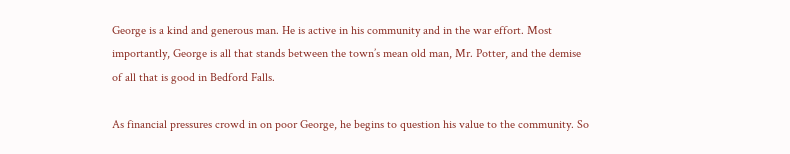George is a kind and generous man. He is active in his community and in the war effort. Most importantly, George is all that stands between the town’s mean old man, Mr. Potter, and the demise of all that is good in Bedford Falls.

As financial pressures crowd in on poor George, he begins to question his value to the community. So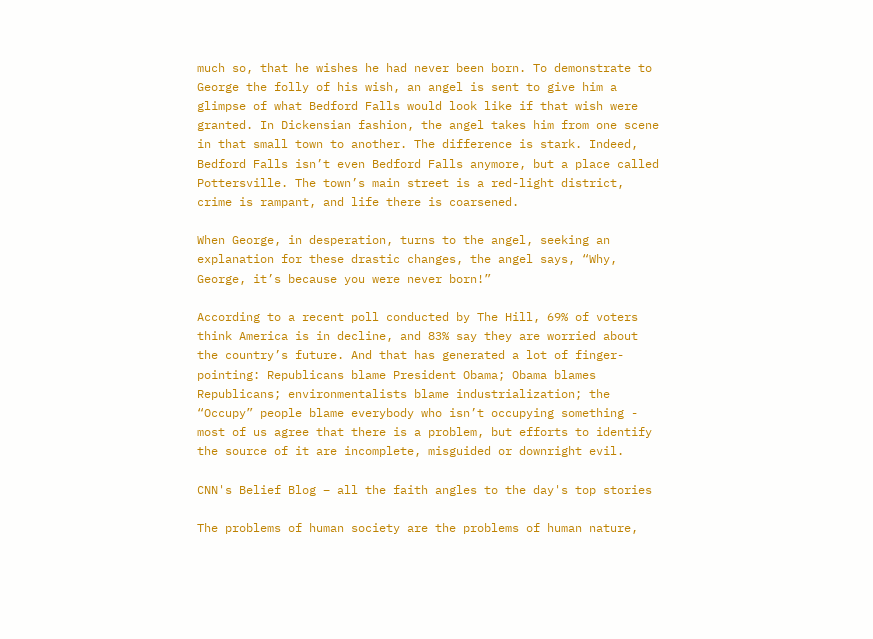much so, that he wishes he had never been born. To demonstrate to George the folly of his wish, an angel is sent to give him a glimpse of what Bedford Falls would look like if that wish were granted. In Dickensian fashion, the angel takes him from one scene in that small town to another. The difference is stark. Indeed, Bedford Falls isn’t even Bedford Falls anymore, but a place called Pottersville. The town’s main street is a red-light district, crime is rampant, and life there is coarsened.

When George, in desperation, turns to the angel, seeking an explanation for these drastic changes, the angel says, “Why, George, it’s because you were never born!”

According to a recent poll conducted by The Hill, 69% of voters think America is in decline, and 83% say they are worried about the country’s future. And that has generated a lot of finger-pointing: Republicans blame President Obama; Obama blames Republicans; environmentalists blame industrialization; the “Occupy” people blame everybody who isn’t occupying something - most of us agree that there is a problem, but efforts to identify the source of it are incomplete, misguided or downright evil.

CNN's Belief Blog – all the faith angles to the day's top stories

The problems of human society are the problems of human nature,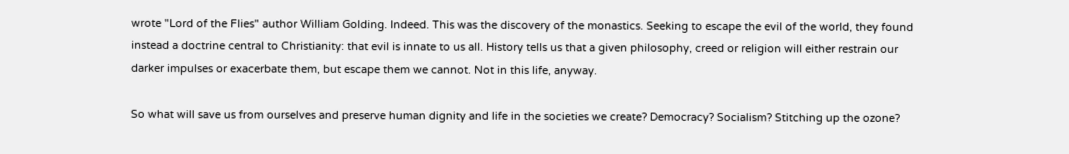wrote "Lord of the Flies" author William Golding. Indeed. This was the discovery of the monastics. Seeking to escape the evil of the world, they found instead a doctrine central to Christianity: that evil is innate to us all. History tells us that a given philosophy, creed or religion will either restrain our darker impulses or exacerbate them, but escape them we cannot. Not in this life, anyway.

So what will save us from ourselves and preserve human dignity and life in the societies we create? Democracy? Socialism? Stitching up the ozone?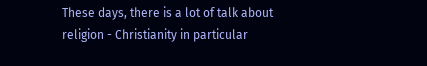These days, there is a lot of talk about religion - Christianity in particular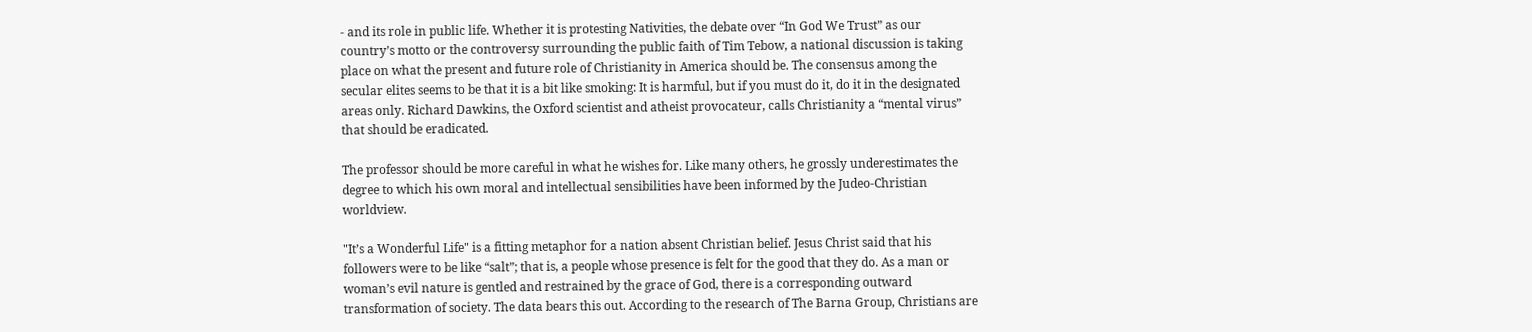- and its role in public life. Whether it is protesting Nativities, the debate over “In God We Trust” as our country’s motto or the controversy surrounding the public faith of Tim Tebow, a national discussion is taking place on what the present and future role of Christianity in America should be. The consensus among the secular elites seems to be that it is a bit like smoking: It is harmful, but if you must do it, do it in the designated areas only. Richard Dawkins, the Oxford scientist and atheist provocateur, calls Christianity a “mental virus” that should be eradicated.

The professor should be more careful in what he wishes for. Like many others, he grossly underestimates the degree to which his own moral and intellectual sensibilities have been informed by the Judeo-Christian worldview.

"It’s a Wonderful Life" is a fitting metaphor for a nation absent Christian belief. Jesus Christ said that his followers were to be like “salt”; that is, a people whose presence is felt for the good that they do. As a man or woman’s evil nature is gentled and restrained by the grace of God, there is a corresponding outward transformation of society. The data bears this out. According to the research of The Barna Group, Christians are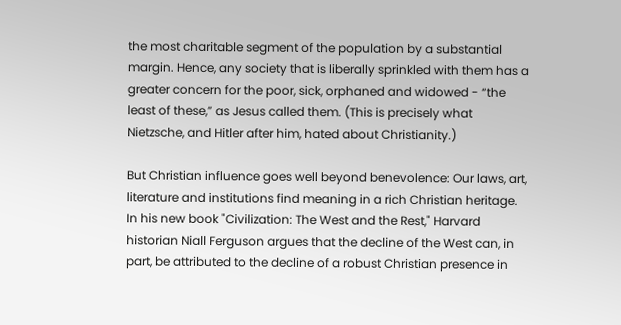the most charitable segment of the population by a substantial margin. Hence, any society that is liberally sprinkled with them has a greater concern for the poor, sick, orphaned and widowed - “the least of these,” as Jesus called them. (This is precisely what Nietzsche, and Hitler after him, hated about Christianity.)

But Christian influence goes well beyond benevolence: Our laws, art, literature and institutions find meaning in a rich Christian heritage. In his new book "Civilization: The West and the Rest," Harvard historian Niall Ferguson argues that the decline of the West can, in part, be attributed to the decline of a robust Christian presence in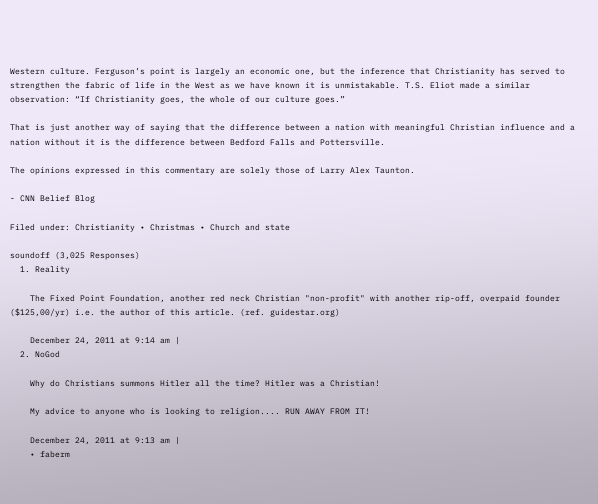Western culture. Ferguson’s point is largely an economic one, but the inference that Christianity has served to strengthen the fabric of life in the West as we have known it is unmistakable. T.S. Eliot made a similar observation: “If Christianity goes, the whole of our culture goes.”

That is just another way of saying that the difference between a nation with meaningful Christian influence and a nation without it is the difference between Bedford Falls and Pottersville.

The opinions expressed in this commentary are solely those of Larry Alex Taunton.

- CNN Belief Blog

Filed under: Christianity • Christmas • Church and state

soundoff (3,025 Responses)
  1. Reality

    The Fixed Point Foundation, another red neck Christian "non-profit" with another rip-off, overpaid founder ($125,00/yr) i.e. the author of this article. (ref. guidestar.org)

    December 24, 2011 at 9:14 am |
  2. NoGod

    Why do Christians summons Hitler all the time? Hitler was a Christian!

    My advice to anyone who is looking to religion.... RUN AWAY FROM IT!

    December 24, 2011 at 9:13 am |
    • faberm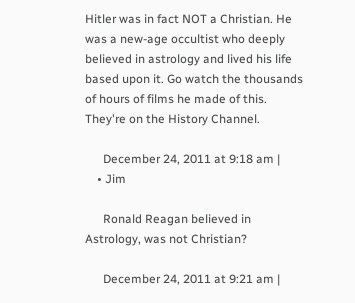Hitler was in fact NOT a Christian. He was a new-age occultist who deeply believed in astrology and lived his life based upon it. Go watch the thousands of hours of films he made of this. They're on the History Channel.

      December 24, 2011 at 9:18 am |
    • Jim

      Ronald Reagan believed in Astrology, was not Christian?

      December 24, 2011 at 9:21 am |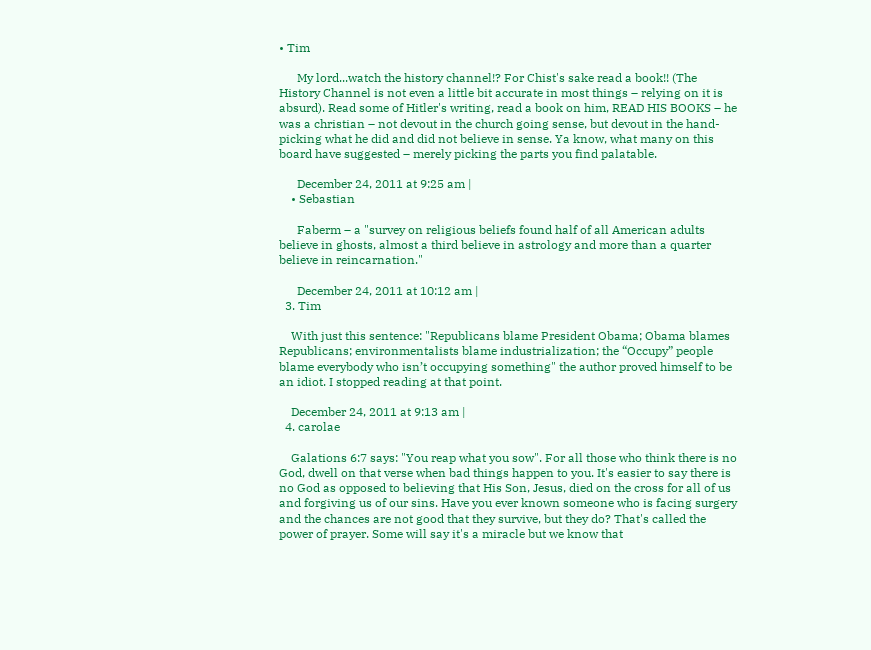• Tim

      My lord...watch the history channel!? For Chist's sake read a book!! (The History Channel is not even a little bit accurate in most things – relying on it is absurd). Read some of Hitler's writing, read a book on him, READ HIS BOOKS – he was a christian – not devout in the church going sense, but devout in the hand-picking what he did and did not believe in sense. Ya know, what many on this board have suggested – merely picking the parts you find palatable.

      December 24, 2011 at 9:25 am |
    • Sebastian

      Faberm – a "survey on religious beliefs found half of all American adults believe in ghosts, almost a third believe in astrology and more than a quarter believe in reincarnation."

      December 24, 2011 at 10:12 am |
  3. Tim

    With just this sentence: "Republicans blame President Obama; Obama blames Republicans; environmentalists blame industrialization; the “Occupy” people blame everybody who isn’t occupying something" the author proved himself to be an idiot. I stopped reading at that point.

    December 24, 2011 at 9:13 am |
  4. carolae

    Galations 6:7 says: "You reap what you sow". For all those who think there is no God, dwell on that verse when bad things happen to you. It's easier to say there is no God as opposed to believing that His Son, Jesus, died on the cross for all of us and forgiving us of our sins. Have you ever known someone who is facing surgery and the chances are not good that they survive, but they do? That's called the power of prayer. Some will say it's a miracle but we know that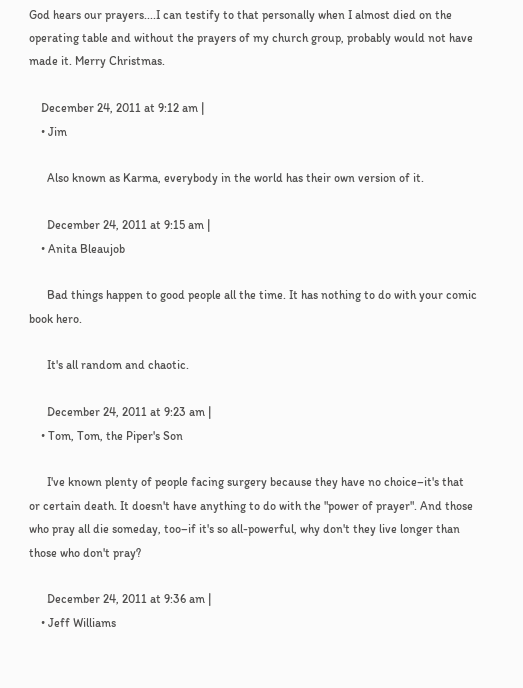God hears our prayers....I can testify to that personally when I almost died on the operating table and without the prayers of my church group, probably would not have made it. Merry Christmas.

    December 24, 2011 at 9:12 am |
    • Jim

      Also known as Karma, everybody in the world has their own version of it.

      December 24, 2011 at 9:15 am |
    • Anita Bleaujob

      Bad things happen to good people all the time. It has nothing to do with your comic book hero.

      It's all random and chaotic.

      December 24, 2011 at 9:23 am |
    • Tom, Tom, the Piper's Son

      I've known plenty of people facing surgery because they have no choice–it's that or certain death. It doesn't have anything to do with the "power of prayer". And those who pray all die someday, too–if it's so all-powerful, why don't they live longer than those who don't pray?

      December 24, 2011 at 9:36 am |
    • Jeff Williams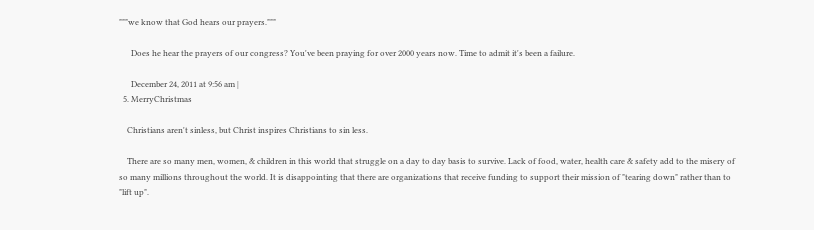"""we know that God hears our prayers."""

      Does he hear the prayers of our congress? You've been praying for over 2000 years now. Time to admit it's been a failure.

      December 24, 2011 at 9:56 am |
  5. MerryChristmas

    Christians aren't sinless, but Christ inspires Christians to sin less.

    There are so many men, women, & children in this world that struggle on a day to day basis to survive. Lack of food, water, health care & safety add to the misery of so many millions throughout the world. It is disappointing that there are organizations that receive funding to support their mission of "tearing down" rather than to "lift up".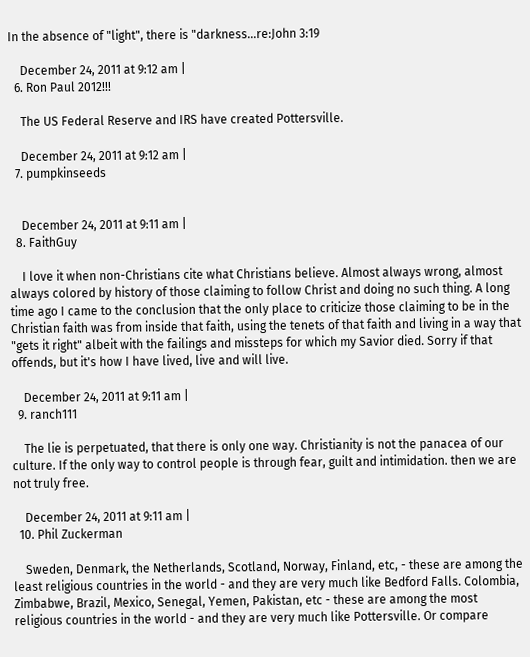In the absence of "light", there is "darkness...re:John 3:19

    December 24, 2011 at 9:12 am |
  6. Ron Paul 2012!!!

    The US Federal Reserve and IRS have created Pottersville.

    December 24, 2011 at 9:12 am |
  7. pumpkinseeds


    December 24, 2011 at 9:11 am |
  8. FaithGuy

    I love it when non-Christians cite what Christians believe. Almost always wrong, almost always colored by history of those claiming to follow Christ and doing no such thing. A long time ago I came to the conclusion that the only place to criticize those claiming to be in the Christian faith was from inside that faith, using the tenets of that faith and living in a way that "gets it right" albeit with the failings and missteps for which my Savior died. Sorry if that offends, but it's how I have lived, live and will live.

    December 24, 2011 at 9:11 am |
  9. ranch111

    The lie is perpetuated, that there is only one way. Christianity is not the panacea of our culture. If the only way to control people is through fear, guilt and intimidation. then we are not truly free.

    December 24, 2011 at 9:11 am |
  10. Phil Zuckerman

    Sweden, Denmark, the Netherlands, Scotland, Norway, Finland, etc, - these are among the least religious countries in the world - and they are very much like Bedford Falls. Colombia, Zimbabwe, Brazil, Mexico, Senegal, Yemen, Pakistan, etc - these are among the most religious countries in the world - and they are very much like Pottersville. Or compare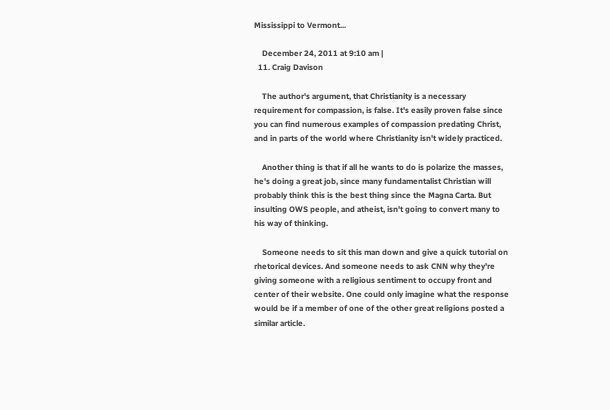Mississippi to Vermont...

    December 24, 2011 at 9:10 am |
  11. Craig Davison

    The author's argument, that Christianity is a necessary requirement for compassion, is false. It's easily proven false since you can find numerous examples of compassion predating Christ, and in parts of the world where Christianity isn't widely practiced.

    Another thing is that if all he wants to do is polarize the masses, he's doing a great job, since many fundamentalist Christian will probably think this is the best thing since the Magna Carta. But insulting OWS people, and atheist, isn't going to convert many to his way of thinking.

    Someone needs to sit this man down and give a quick tutorial on rhetorical devices. And someone needs to ask CNN why they're giving someone with a religious sentiment to occupy front and center of their website. One could only imagine what the response would be if a member of one of the other great religions posted a similar article.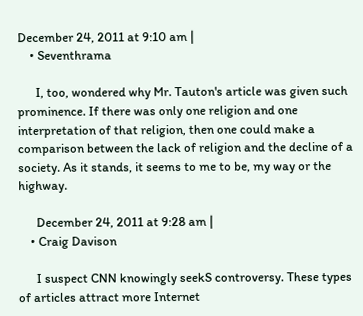December 24, 2011 at 9:10 am |
    • Seventhrama

      I, too, wondered why Mr. Tauton's article was given such prominence. If there was only one religion and one interpretation of that religion, then one could make a comparison between the lack of religion and the decline of a society. As it stands, it seems to me to be, my way or the highway.

      December 24, 2011 at 9:28 am |
    • Craig Davison

      I suspect CNN knowingly seekS controversy. These types of articles attract more Internet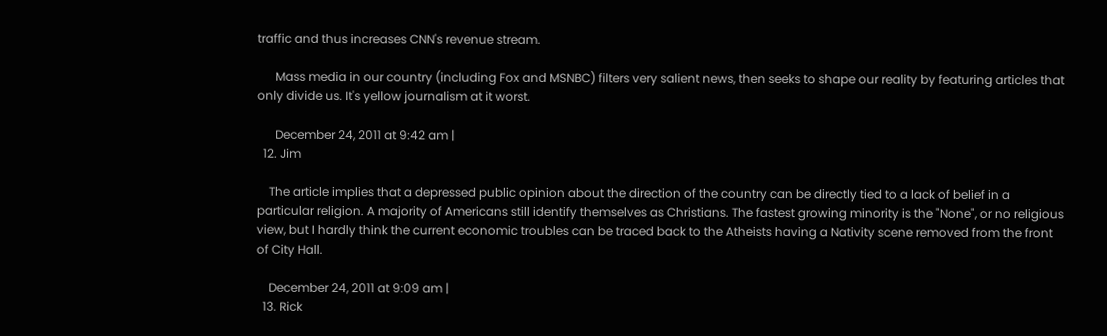traffic and thus increases CNN's revenue stream.

      Mass media in our country (including Fox and MSNBC) filters very salient news, then seeks to shape our reality by featuring articles that only divide us. It's yellow journalism at it worst.

      December 24, 2011 at 9:42 am |
  12. Jim

    The article implies that a depressed public opinion about the direction of the country can be directly tied to a lack of belief in a particular religion. A majority of Americans still identify themselves as Christians. The fastest growing minority is the "None", or no religious view, but I hardly think the current economic troubles can be traced back to the Atheists having a Nativity scene removed from the front of City Hall.

    December 24, 2011 at 9:09 am |
  13. Rick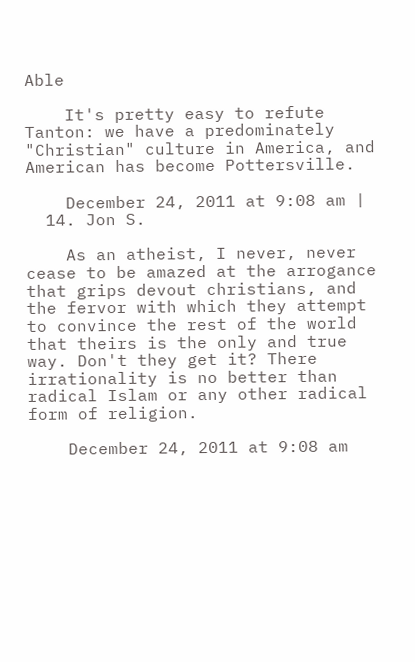Able

    It's pretty easy to refute Tanton: we have a predominately "Christian" culture in America, and American has become Pottersville.

    December 24, 2011 at 9:08 am |
  14. Jon S.

    As an atheist, I never, never cease to be amazed at the arrogance that grips devout christians, and the fervor with which they attempt to convince the rest of the world that theirs is the only and true way. Don't they get it? There irrationality is no better than radical Islam or any other radical form of religion.

    December 24, 2011 at 9:08 am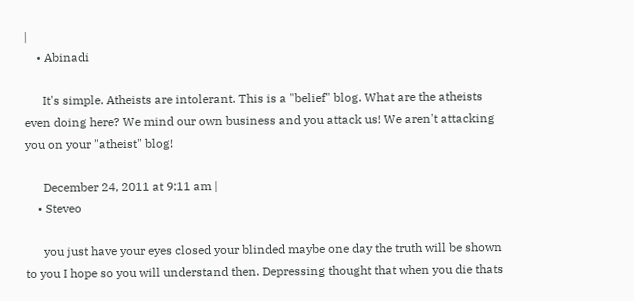|
    • Abinadi

      It's simple. Atheists are intolerant. This is a "belief" blog. What are the atheists even doing here? We mind our own business and you attack us! We aren't attacking you on your "atheist" blog!

      December 24, 2011 at 9:11 am |
    • Steveo

      you just have your eyes closed your blinded maybe one day the truth will be shown to you I hope so you will understand then. Depressing thought that when you die thats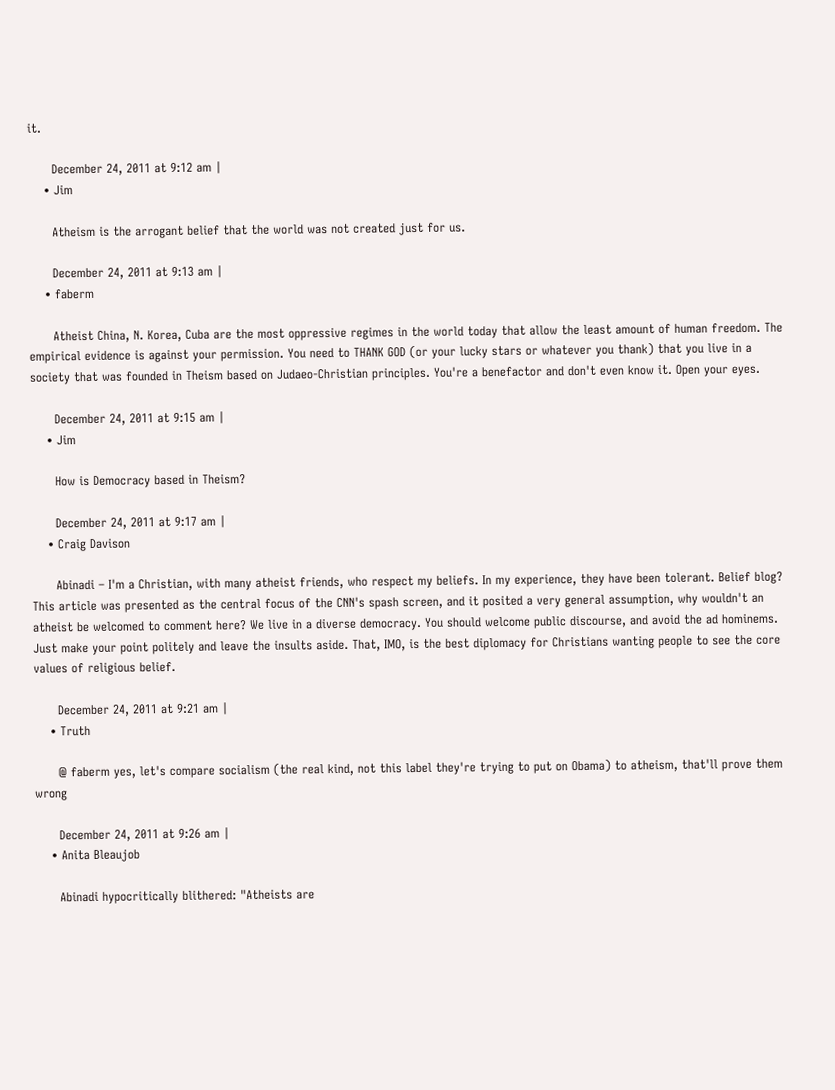it.

      December 24, 2011 at 9:12 am |
    • Jim

      Atheism is the arrogant belief that the world was not created just for us.

      December 24, 2011 at 9:13 am |
    • faberm

      Atheist China, N. Korea, Cuba are the most oppressive regimes in the world today that allow the least amount of human freedom. The empirical evidence is against your permission. You need to THANK GOD (or your lucky stars or whatever you thank) that you live in a society that was founded in Theism based on Judaeo-Christian principles. You're a benefactor and don't even know it. Open your eyes.

      December 24, 2011 at 9:15 am |
    • Jim

      How is Democracy based in Theism?

      December 24, 2011 at 9:17 am |
    • Craig Davison

      Abinadi – I'm a Christian, with many atheist friends, who respect my beliefs. In my experience, they have been tolerant. Belief blog? This article was presented as the central focus of the CNN's spash screen, and it posited a very general assumption, why wouldn't an atheist be welcomed to comment here? We live in a diverse democracy. You should welcome public discourse, and avoid the ad hominems. Just make your point politely and leave the insults aside. That, IMO, is the best diplomacy for Christians wanting people to see the core values of religious belief.

      December 24, 2011 at 9:21 am |
    • Truth

      @ faberm yes, let's compare socialism (the real kind, not this label they're trying to put on Obama) to atheism, that'll prove them wrong

      December 24, 2011 at 9:26 am |
    • Anita Bleaujob

      Abinadi hypocritically blithered: "Atheists are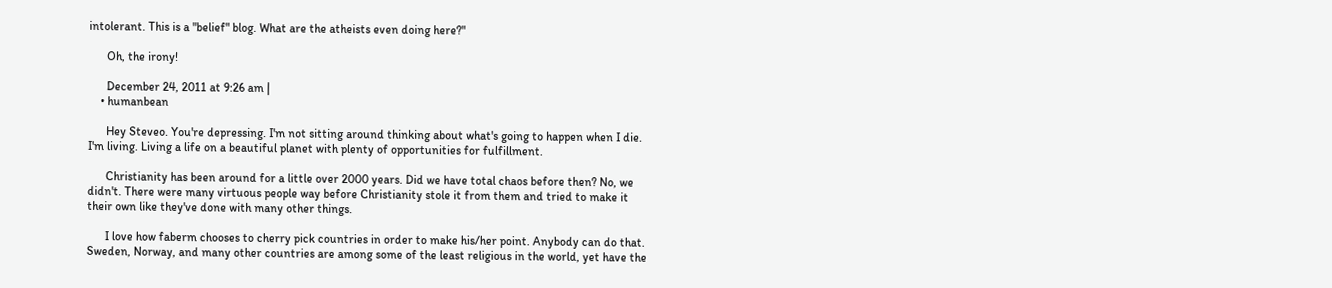intolerant. This is a "belief" blog. What are the atheists even doing here?"

      Oh, the irony!

      December 24, 2011 at 9:26 am |
    • humanbean

      Hey Steveo. You're depressing. I'm not sitting around thinking about what's going to happen when I die. I'm living. Living a life on a beautiful planet with plenty of opportunities for fulfillment.

      Christianity has been around for a little over 2000 years. Did we have total chaos before then? No, we didn't. There were many virtuous people way before Christianity stole it from them and tried to make it their own like they've done with many other things.

      I love how faberm chooses to cherry pick countries in order to make his/her point. Anybody can do that. Sweden, Norway, and many other countries are among some of the least religious in the world, yet have the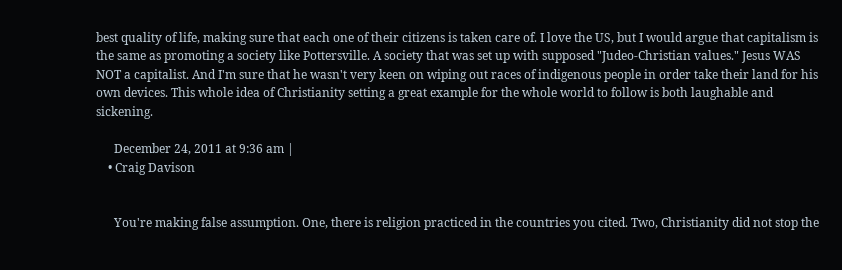best quality of life, making sure that each one of their citizens is taken care of. I love the US, but I would argue that capitalism is the same as promoting a society like Pottersville. A society that was set up with supposed "Judeo-Christian values." Jesus WAS NOT a capitalist. And I'm sure that he wasn't very keen on wiping out races of indigenous people in order take their land for his own devices. This whole idea of Christianity setting a great example for the whole world to follow is both laughable and sickening.

      December 24, 2011 at 9:36 am |
    • Craig Davison


      You're making false assumption. One, there is religion practiced in the countries you cited. Two, Christianity did not stop the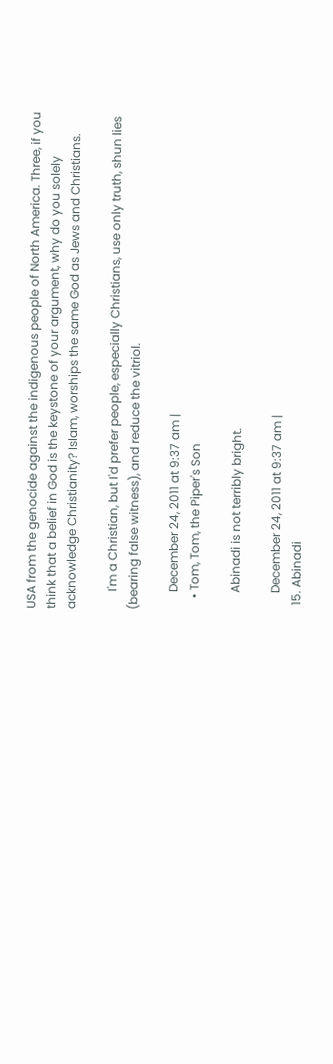USA from the genocide against the indigenous people of North America. Three, if you think that a belief in God is the keystone of your argument, why do you solely acknowledge Christianity? Islam, worships the same God as Jews and Christians.

      I'm a Christian, but I'd prefer people, especially Christians, use only truth, shun lies (bearing false witness), and reduce the vitriol.

      December 24, 2011 at 9:37 am |
    • Tom, Tom, the Piper's Son

      Abinadi is not terribly bright.

      December 24, 2011 at 9:37 am |
  15. Abinadi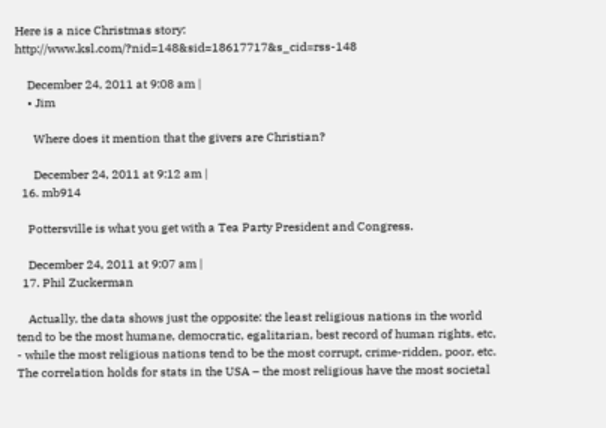Here is a nice Christmas story: http://www.ksl.com/?nid=148&sid=18617717&s_cid=rss-148

    December 24, 2011 at 9:08 am |
    • Jim

      Where does it mention that the givers are Christian?

      December 24, 2011 at 9:12 am |
  16. mb914

    Pottersville is what you get with a Tea Party President and Congress.

    December 24, 2011 at 9:07 am |
  17. Phil Zuckerman

    Actually, the data shows just the opposite: the least religious nations in the world tend to be the most humane, democratic, egalitarian, best record of human rights, etc, - while the most religious nations tend to be the most corrupt, crime-ridden, poor, etc. The correlation holds for stats in the USA – the most religious have the most societal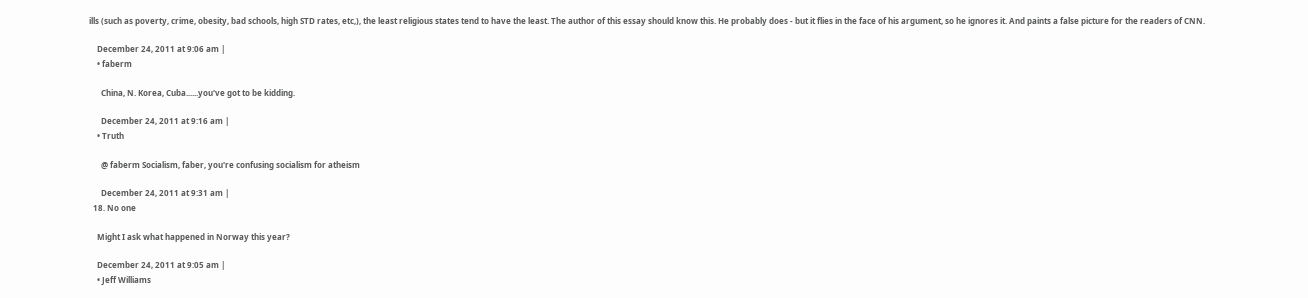ills (such as poverty, crime, obesity, bad schools, high STD rates, etc,), the least religious states tend to have the least. The author of this essay should know this. He probably does - but it flies in the face of his argument, so he ignores it. And paints a false picture for the readers of CNN.

    December 24, 2011 at 9:06 am |
    • faberm

      China, N. Korea, Cuba......you've got to be kidding.

      December 24, 2011 at 9:16 am |
    • Truth

      @ faberm Socialism, faber, you're confusing socialism for atheism

      December 24, 2011 at 9:31 am |
  18. No one

    Might I ask what happened in Norway this year?

    December 24, 2011 at 9:05 am |
    • Jeff Williams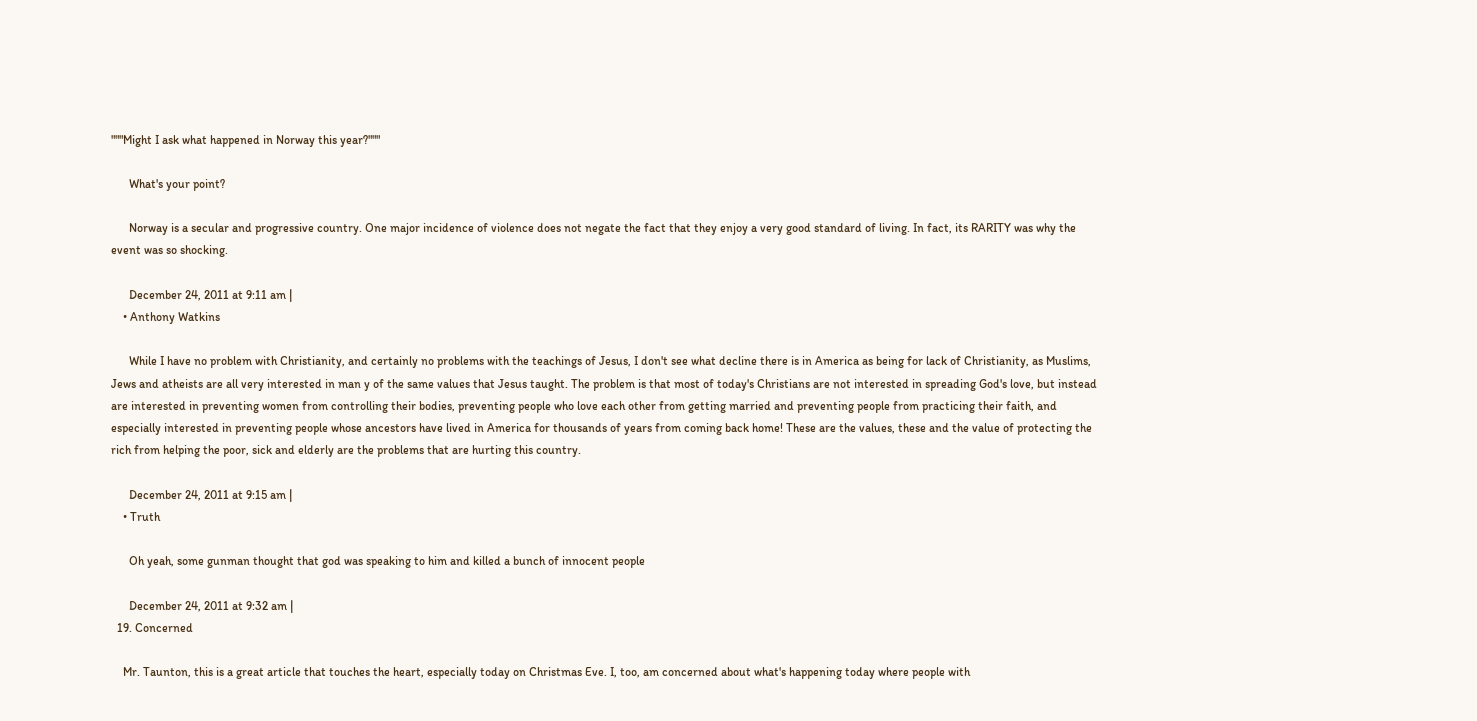"""Might I ask what happened in Norway this year?"""

      What's your point?

      Norway is a secular and progressive country. One major incidence of violence does not negate the fact that they enjoy a very good standard of living. In fact, its RARITY was why the event was so shocking.

      December 24, 2011 at 9:11 am |
    • Anthony Watkins

      While I have no problem with Christianity, and certainly no problems with the teachings of Jesus, I don't see what decline there is in America as being for lack of Christianity, as Muslims, Jews and atheists are all very interested in man y of the same values that Jesus taught. The problem is that most of today's Christians are not interested in spreading God's love, but instead are interested in preventing women from controlling their bodies, preventing people who love each other from getting married and preventing people from practicing their faith, and especially interested in preventing people whose ancestors have lived in America for thousands of years from coming back home! These are the values, these and the value of protecting the rich from helping the poor, sick and elderly are the problems that are hurting this country.

      December 24, 2011 at 9:15 am |
    • Truth

      Oh yeah, some gunman thought that god was speaking to him and killed a bunch of innocent people

      December 24, 2011 at 9:32 am |
  19. Concerned

    Mr. Taunton, this is a great article that touches the heart, especially today on Christmas Eve. I, too, am concerned about what's happening today where people with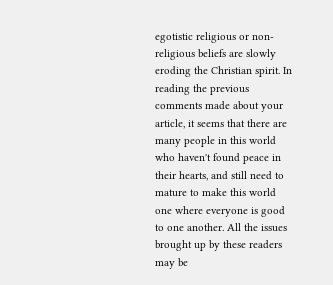egotistic religious or non-religious beliefs are slowly eroding the Christian spirit. In reading the previous comments made about your article, it seems that there are many people in this world who haven't found peace in their hearts, and still need to mature to make this world one where everyone is good to one another. All the issues brought up by these readers may be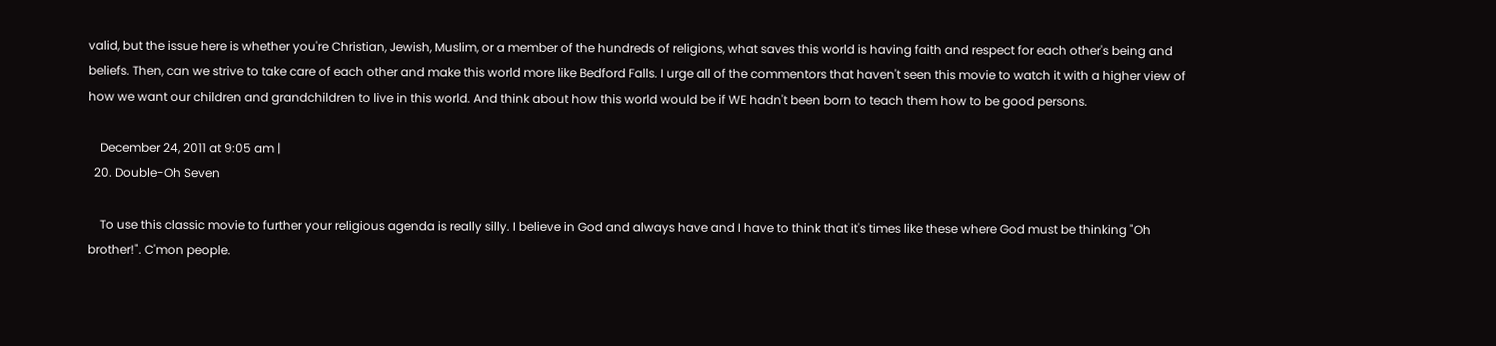valid, but the issue here is whether you're Christian, Jewish, Muslim, or a member of the hundreds of religions, what saves this world is having faith and respect for each other's being and beliefs. Then, can we strive to take care of each other and make this world more like Bedford Falls. I urge all of the commentors that haven't seen this movie to watch it with a higher view of how we want our children and grandchildren to live in this world. And think about how this world would be if WE hadn't been born to teach them how to be good persons.

    December 24, 2011 at 9:05 am |
  20. Double-Oh Seven

    To use this classic movie to further your religious agenda is really silly. I believe in God and always have and I have to think that it's times like these where God must be thinking "Oh brother!". C'mon people.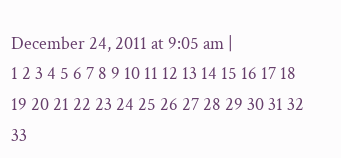December 24, 2011 at 9:05 am |
1 2 3 4 5 6 7 8 9 10 11 12 13 14 15 16 17 18 19 20 21 22 23 24 25 26 27 28 29 30 31 32 33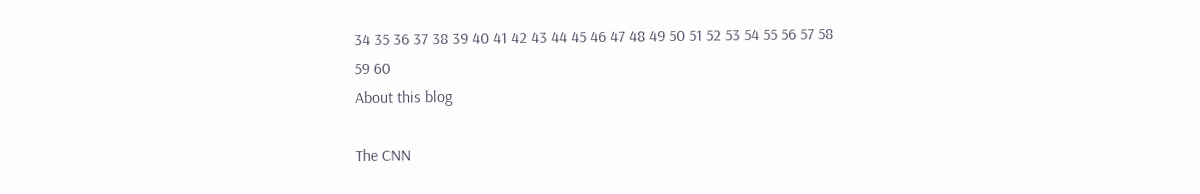34 35 36 37 38 39 40 41 42 43 44 45 46 47 48 49 50 51 52 53 54 55 56 57 58 59 60
About this blog

The CNN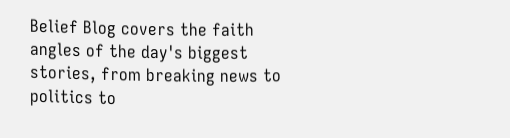Belief Blog covers the faith angles of the day's biggest stories, from breaking news to politics to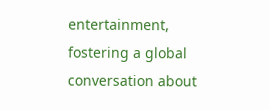entertainment, fostering a global conversation about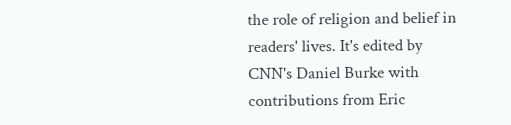the role of religion and belief in readers' lives. It's edited by CNN's Daniel Burke with contributions from Eric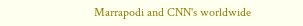Marrapodi and CNN's worldwide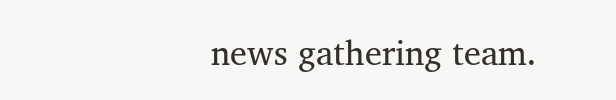news gathering team.